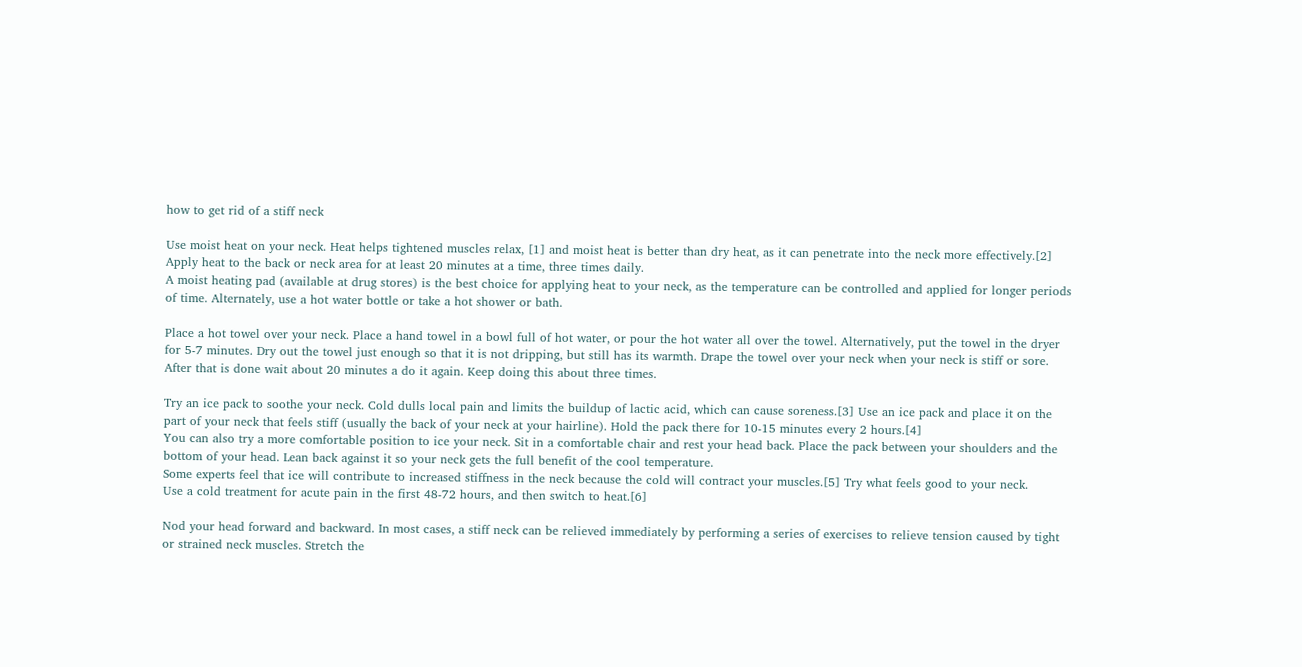how to get rid of a stiff neck

Use moist heat on your neck. Heat helps tightened muscles relax, [1] and moist heat is better than dry heat, as it can penetrate into the neck more effectively.[2] Apply heat to the back or neck area for at least 20 minutes at a time, three times daily.
A moist heating pad (available at drug stores) is the best choice for applying heat to your neck, as the temperature can be controlled and applied for longer periods of time. Alternately, use a hot water bottle or take a hot shower or bath.

Place a hot towel over your neck. Place a hand towel in a bowl full of hot water, or pour the hot water all over the towel. Alternatively, put the towel in the dryer for 5-7 minutes. Dry out the towel just enough so that it is not dripping, but still has its warmth. Drape the towel over your neck when your neck is stiff or sore. After that is done wait about 20 minutes a do it again. Keep doing this about three times.

Try an ice pack to soothe your neck. Cold dulls local pain and limits the buildup of lactic acid, which can cause soreness.[3] Use an ice pack and place it on the part of your neck that feels stiff (usually the back of your neck at your hairline). Hold the pack there for 10-15 minutes every 2 hours.[4]
You can also try a more comfortable position to ice your neck. Sit in a comfortable chair and rest your head back. Place the pack between your shoulders and the bottom of your head. Lean back against it so your neck gets the full benefit of the cool temperature.
Some experts feel that ice will contribute to increased stiffness in the neck because the cold will contract your muscles.[5] Try what feels good to your neck.
Use a cold treatment for acute pain in the first 48-72 hours, and then switch to heat.[6]

Nod your head forward and backward. In most cases, a stiff neck can be relieved immediately by performing a series of exercises to relieve tension caused by tight or strained neck muscles. Stretch the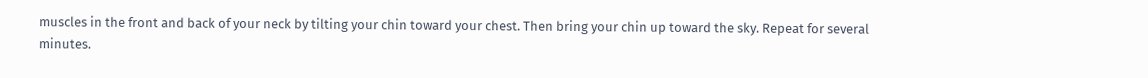muscles in the front and back of your neck by tilting your chin toward your chest. Then bring your chin up toward the sky. Repeat for several minutes.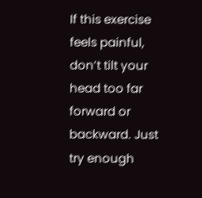If this exercise feels painful, don’t tilt your head too far forward or backward. Just try enough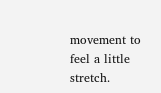movement to feel a little stretch.